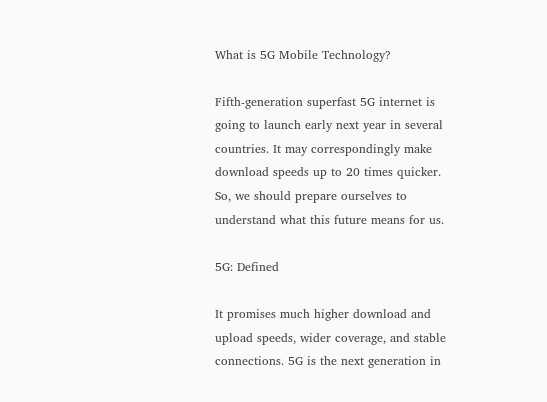What is 5G Mobile Technology?

Fifth-generation superfast 5G internet is going to launch early next year in several countries. It may correspondingly make download speeds up to 20 times quicker. So, we should prepare ourselves to understand what this future means for us.

5G: Defined

It promises much higher download and upload speeds, wider coverage, and stable connections. 5G is the next generation in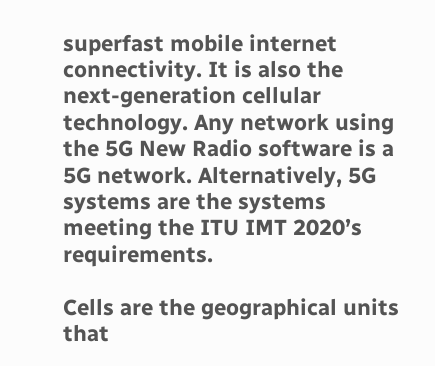superfast mobile internet connectivity. It is also the next-generation cellular technology. Any network using the 5G New Radio software is a 5G network. Alternatively, 5G systems are the systems meeting the ITU IMT 2020’s requirements.

Cells are the geographical units that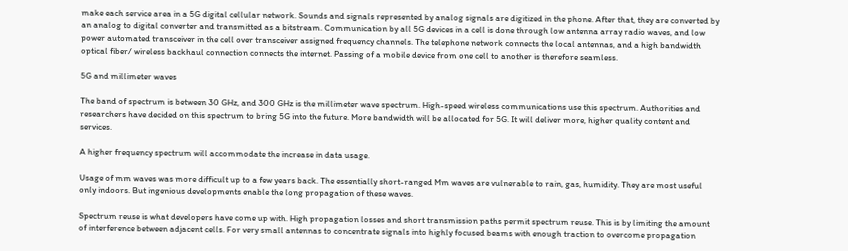make each service area in a 5G digital cellular network. Sounds and signals represented by analog signals are digitized in the phone. After that, they are converted by an analog to digital converter and transmitted as a bitstream. Communication by all 5G devices in a cell is done through low antenna array radio waves, and low power automated transceiver in the cell over transceiver assigned frequency channels. The telephone network connects the local antennas, and a high bandwidth optical fiber/ wireless backhaul connection connects the internet. Passing of a mobile device from one cell to another is therefore seamless.

5G and millimeter waves

The band of spectrum is between 30 GHz, and 300 GHz is the millimeter wave spectrum. High-speed wireless communications use this spectrum. Authorities and researchers have decided on this spectrum to bring 5G into the future. More bandwidth will be allocated for 5G. It will deliver more, higher quality content and services.

A higher frequency spectrum will accommodate the increase in data usage.

Usage of mm waves was more difficult up to a few years back. The essentially short-ranged Mm waves are vulnerable to rain, gas, humidity. They are most useful only indoors. But ingenious developments enable the long propagation of these waves.

Spectrum reuse is what developers have come up with. High propagation losses and short transmission paths permit spectrum reuse. This is by limiting the amount of interference between adjacent cells. For very small antennas to concentrate signals into highly focused beams with enough traction to overcome propagation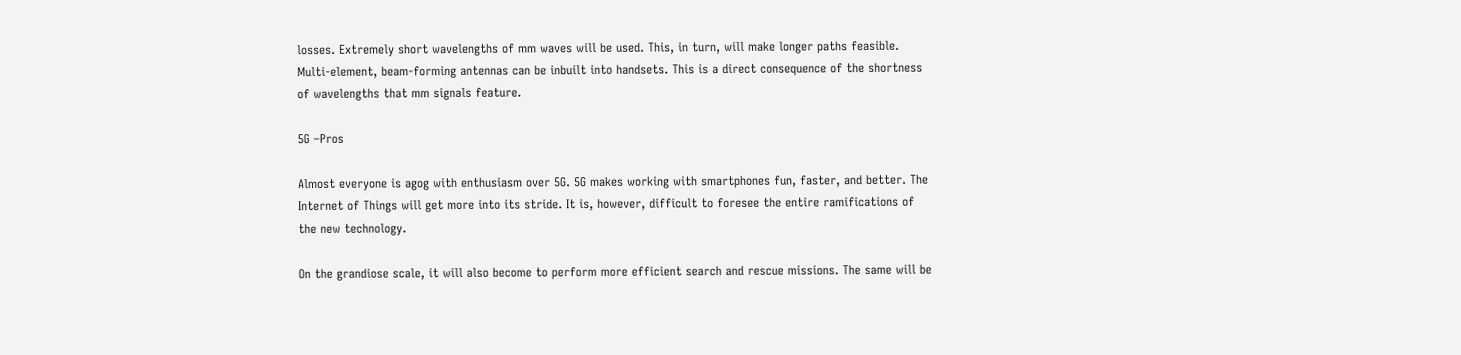losses. Extremely short wavelengths of mm waves will be used. This, in turn, will make longer paths feasible. Multi-element, beam-forming antennas can be inbuilt into handsets. This is a direct consequence of the shortness of wavelengths that mm signals feature.

5G –Pros

Almost everyone is agog with enthusiasm over 5G. 5G makes working with smartphones fun, faster, and better. The Internet of Things will get more into its stride. It is, however, difficult to foresee the entire ramifications of the new technology.

On the grandiose scale, it will also become to perform more efficient search and rescue missions. The same will be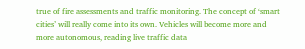true of fire assessments and traffic monitoring. The concept of ‘smart cities’ will really come into its own. Vehicles will become more and more autonomous, reading live traffic data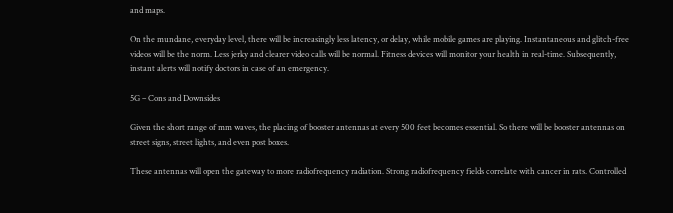and maps.

On the mundane, everyday level, there will be increasingly less latency, or delay, while mobile games are playing. Instantaneous and glitch-free videos will be the norm. Less jerky and clearer video calls will be normal. Fitness devices will monitor your health in real-time. Subsequently, instant alerts will notify doctors in case of an emergency.

5G – Cons and Downsides

Given the short range of mm waves, the placing of booster antennas at every 500 feet becomes essential. So there will be booster antennas on street signs, street lights, and even post boxes.

These antennas will open the gateway to more radiofrequency radiation. Strong radiofrequency fields correlate with cancer in rats. Controlled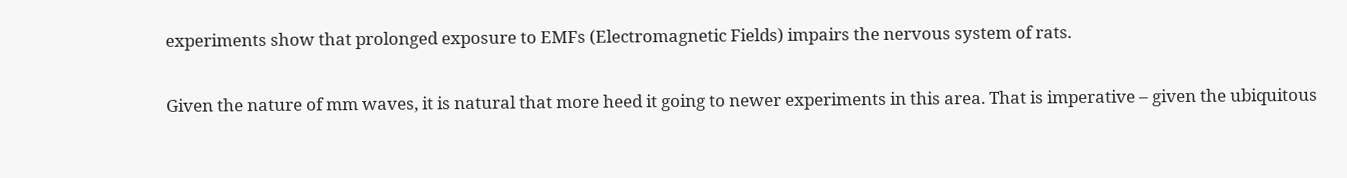experiments show that prolonged exposure to EMFs (Electromagnetic Fields) impairs the nervous system of rats.

Given the nature of mm waves, it is natural that more heed it going to newer experiments in this area. That is imperative – given the ubiquitous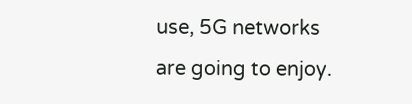use, 5G networks are going to enjoy.